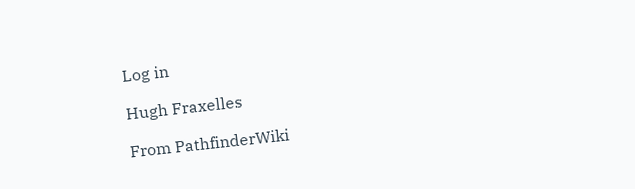Log in

Hugh Fraxelles

From PathfinderWiki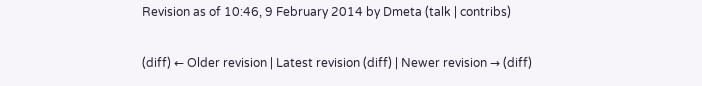Revision as of 10:46, 9 February 2014 by Dmeta (talk | contribs)

(diff) ← Older revision | Latest revision (diff) | Newer revision → (diff)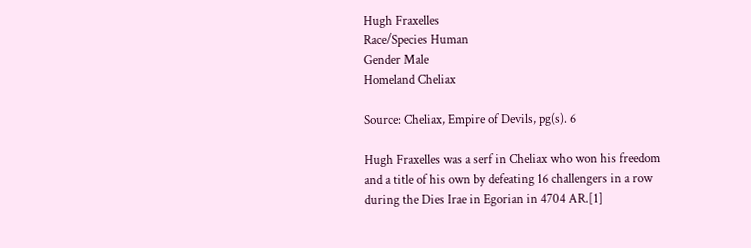Hugh Fraxelles
Race/Species Human
Gender Male
Homeland Cheliax

Source: Cheliax, Empire of Devils, pg(s). 6

Hugh Fraxelles was a serf in Cheliax who won his freedom and a title of his own by defeating 16 challengers in a row during the Dies Irae in Egorian in 4704 AR.[1]